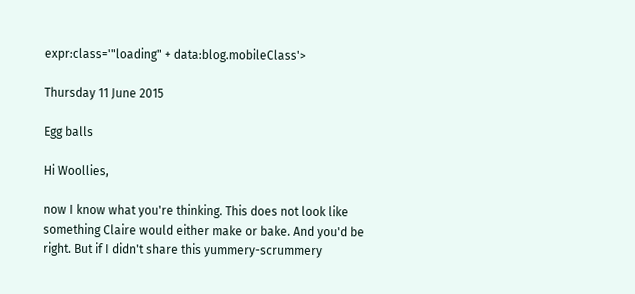expr:class='"loading" + data:blog.mobileClass'>

Thursday 11 June 2015

Egg balls

Hi Woollies,

now I know what you're thinking. This does not look like something Claire would either make or bake. And you'd be right. But if I didn't share this yummery-scrummery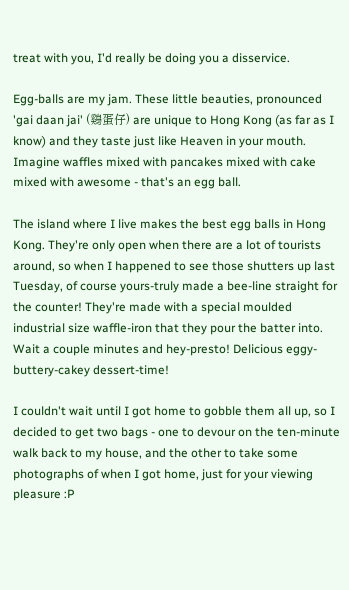treat with you, I'd really be doing you a disservice.

Egg-balls are my jam. These little beauties, pronounced 'gai daan jai' (鷄蛋仔) are unique to Hong Kong (as far as I know) and they taste just like Heaven in your mouth. Imagine waffles mixed with pancakes mixed with cake mixed with awesome - that's an egg ball.

The island where I live makes the best egg balls in Hong Kong. They're only open when there are a lot of tourists around, so when I happened to see those shutters up last Tuesday, of course yours-truly made a bee-line straight for the counter! They're made with a special moulded industrial size waffle-iron that they pour the batter into. Wait a couple minutes and hey-presto! Delicious eggy-buttery-cakey dessert-time!

I couldn't wait until I got home to gobble them all up, so I decided to get two bags - one to devour on the ten-minute walk back to my house, and the other to take some photographs of when I got home, just for your viewing pleasure :P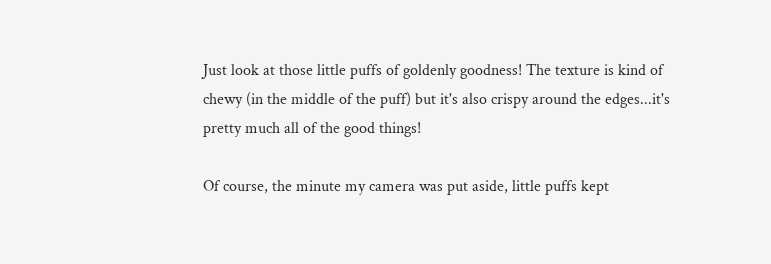Just look at those little puffs of goldenly goodness! The texture is kind of chewy (in the middle of the puff) but it's also crispy around the edges...it's pretty much all of the good things!

Of course, the minute my camera was put aside, little puffs kept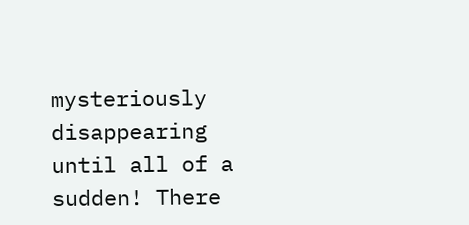mysteriously disappearing until all of a sudden! There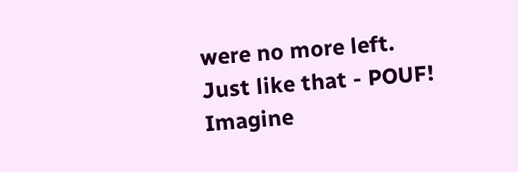were no more left. Just like that - POUF! Imagine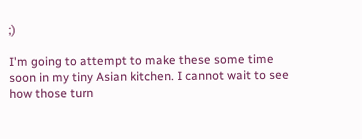;)

I'm going to attempt to make these some time soon in my tiny Asian kitchen. I cannot wait to see how those turn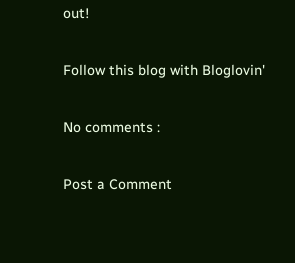out!

Follow this blog with Bloglovin'

No comments :

Post a Comment